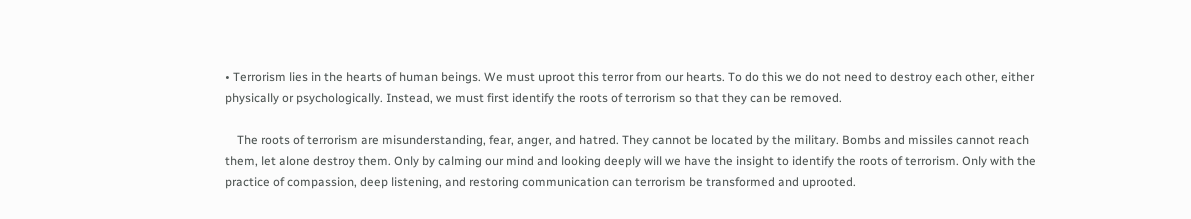• Terrorism lies in the hearts of human beings. We must uproot this terror from our hearts. To do this we do not need to destroy each other, either physically or psychologically. Instead, we must first identify the roots of terrorism so that they can be removed.

    The roots of terrorism are misunderstanding, fear, anger, and hatred. They cannot be located by the military. Bombs and missiles cannot reach them, let alone destroy them. Only by calming our mind and looking deeply will we have the insight to identify the roots of terrorism. Only with the practice of compassion, deep listening, and restoring communication can terrorism be transformed and uprooted.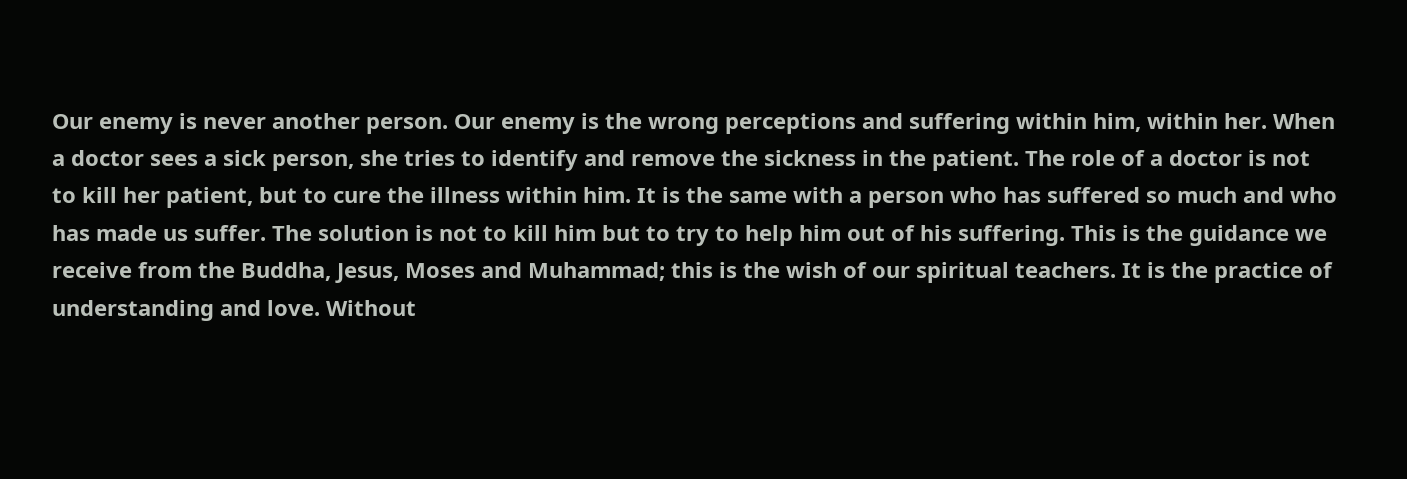Our enemy is never another person. Our enemy is the wrong perceptions and suffering within him, within her. When a doctor sees a sick person, she tries to identify and remove the sickness in the patient. The role of a doctor is not to kill her patient, but to cure the illness within him. It is the same with a person who has suffered so much and who has made us suffer. The solution is not to kill him but to try to help him out of his suffering. This is the guidance we receive from the Buddha, Jesus, Moses and Muhammad; this is the wish of our spiritual teachers. It is the practice of understanding and love. Without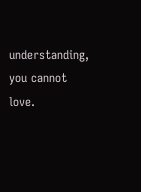understanding, you cannot love.